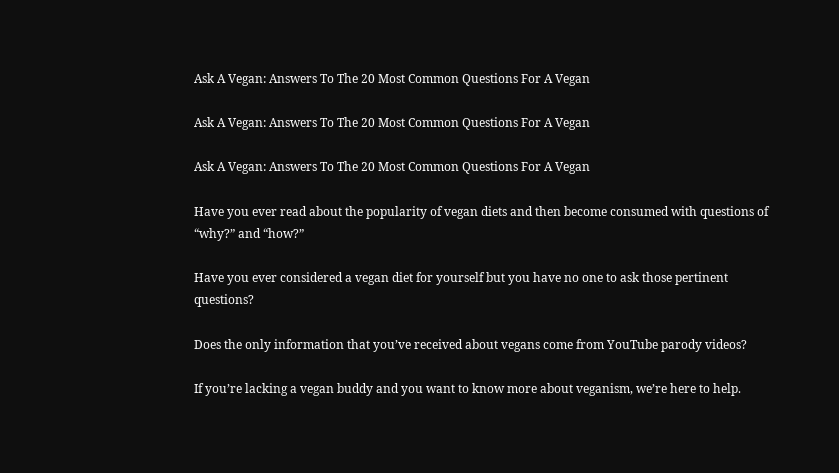Ask A Vegan: Answers To The 20 Most Common Questions For A Vegan

Ask A Vegan: Answers To The 20 Most Common Questions For A Vegan

Ask A Vegan: Answers To The 20 Most Common Questions For A Vegan

Have you ever read about the popularity of vegan diets and then become consumed with questions of “why?” and “how?”

Have you ever considered a vegan diet for yourself but you have no one to ask those pertinent questions?

Does the only information that you’ve received about vegans come from YouTube parody videos?

If you’re lacking a vegan buddy and you want to know more about veganism, we’re here to help.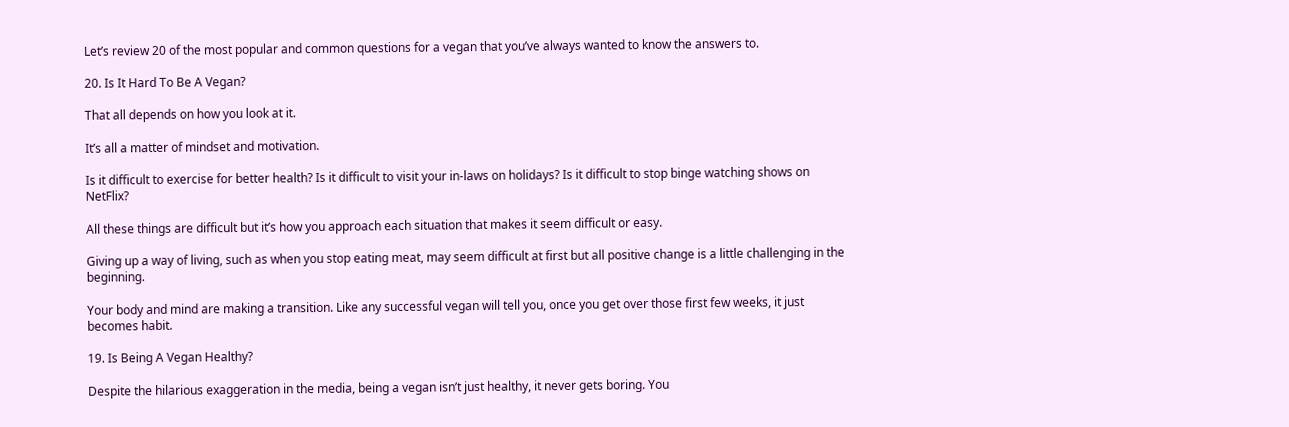Let’s review 20 of the most popular and common questions for a vegan that you’ve always wanted to know the answers to.

20. Is It Hard To Be A Vegan?

That all depends on how you look at it.

It’s all a matter of mindset and motivation.

Is it difficult to exercise for better health? Is it difficult to visit your in-laws on holidays? Is it difficult to stop binge watching shows on NetFlix?

All these things are difficult but it’s how you approach each situation that makes it seem difficult or easy.

Giving up a way of living, such as when you stop eating meat, may seem difficult at first but all positive change is a little challenging in the beginning.

Your body and mind are making a transition. Like any successful vegan will tell you, once you get over those first few weeks, it just becomes habit.

19. Is Being A Vegan Healthy?

Despite the hilarious exaggeration in the media, being a vegan isn’t just healthy, it never gets boring. You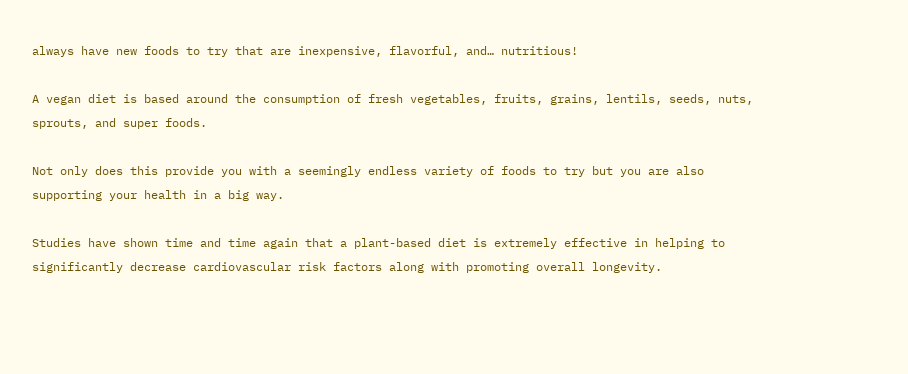always have new foods to try that are inexpensive, flavorful, and… nutritious!

A vegan diet is based around the consumption of fresh vegetables, fruits, grains, lentils, seeds, nuts, sprouts, and super foods.

Not only does this provide you with a seemingly endless variety of foods to try but you are also supporting your health in a big way.

Studies have shown time and time again that a plant-based diet is extremely effective in helping to significantly decrease cardiovascular risk factors along with promoting overall longevity.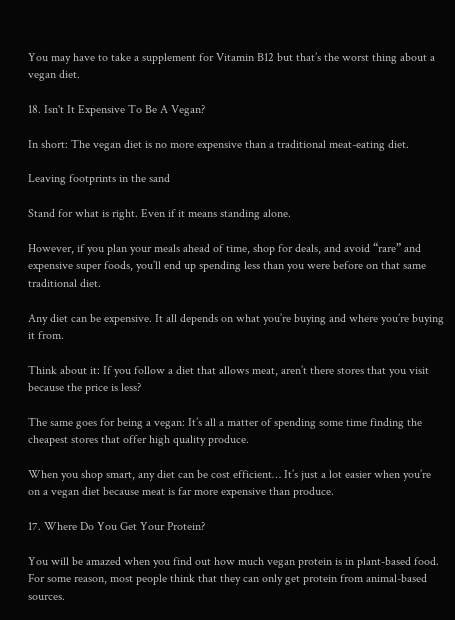You may have to take a supplement for Vitamin B12 but that’s the worst thing about a vegan diet.

18. Isn't It Expensive To Be A Vegan?

In short: The vegan diet is no more expensive than a traditional meat-eating diet.

Leaving footprints in the sand

Stand for what is right. Even if it means standing alone.

However, if you plan your meals ahead of time, shop for deals, and avoid “rare” and expensive super foods, you’ll end up spending less than you were before on that same traditional diet.

Any diet can be expensive. It all depends on what you’re buying and where you’re buying it from.

Think about it: If you follow a diet that allows meat, aren’t there stores that you visit because the price is less?

The same goes for being a vegan: It’s all a matter of spending some time finding the cheapest stores that offer high quality produce.

When you shop smart, any diet can be cost efficient… It’s just a lot easier when you’re on a vegan diet because meat is far more expensive than produce.

17. Where Do You Get Your Protein?

You will be amazed when you find out how much vegan protein is in plant-based food. For some reason, most people think that they can only get protein from animal-based sources.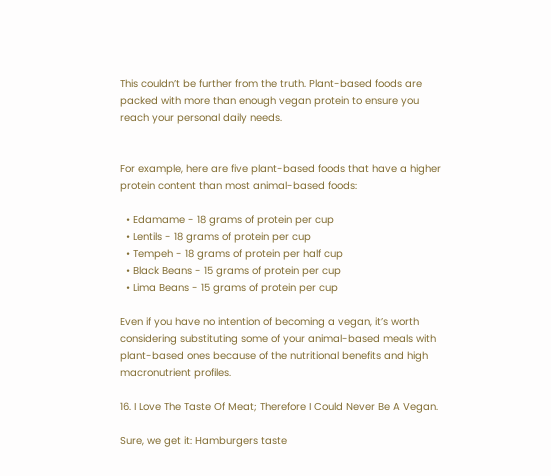This couldn’t be further from the truth. Plant-based foods are packed with more than enough vegan protein to ensure you reach your personal daily needs.


For example, here are five plant-based foods that have a higher protein content than most animal-based foods:

  • Edamame - 18 grams of protein per cup
  • Lentils - 18 grams of protein per cup
  • Tempeh - 18 grams of protein per half cup
  • Black Beans - 15 grams of protein per cup
  • Lima Beans - 15 grams of protein per cup

Even if you have no intention of becoming a vegan, it’s worth considering substituting some of your animal-based meals with plant-based ones because of the nutritional benefits and high macronutrient profiles.

16. I Love The Taste Of Meat; Therefore I Could Never Be A Vegan.

Sure, we get it: Hamburgers taste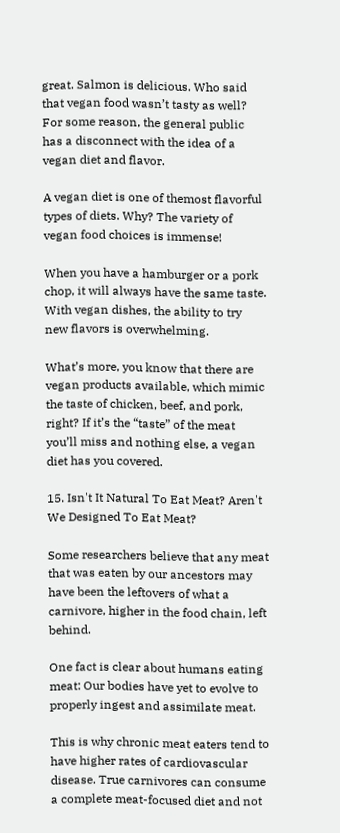great. Salmon is delicious. Who said that vegan food wasn’t tasty as well? For some reason, the general public has a disconnect with the idea of a vegan diet and flavor.

A vegan diet is one of themost flavorful types of diets. Why? The variety of vegan food choices is immense!

When you have a hamburger or a pork chop, it will always have the same taste. With vegan dishes, the ability to try new flavors is overwhelming.

What’s more, you know that there are vegan products available, which mimic the taste of chicken, beef, and pork, right? If it’s the “taste” of the meat you’ll miss and nothing else, a vegan diet has you covered.

15. Isn't It Natural To Eat Meat? Aren't We Designed To Eat Meat?

Some researchers believe that any meat that was eaten by our ancestors may have been the leftovers of what a carnivore, higher in the food chain, left behind.

One fact is clear about humans eating meat: Our bodies have yet to evolve to properly ingest and assimilate meat.

This is why chronic meat eaters tend to have higher rates of cardiovascular disease. True carnivores can consume a complete meat-focused diet and not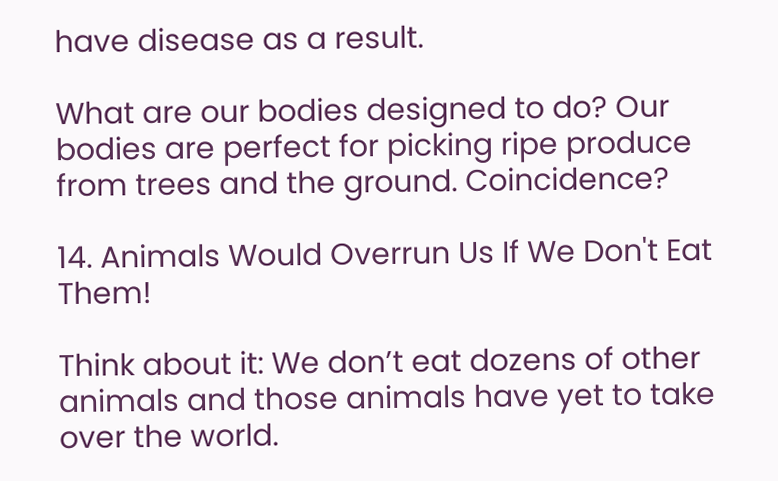have disease as a result.

What are our bodies designed to do? Our bodies are perfect for picking ripe produce from trees and the ground. Coincidence?

14. Animals Would Overrun Us If We Don't Eat Them!

Think about it: We don’t eat dozens of other animals and those animals have yet to take over the world.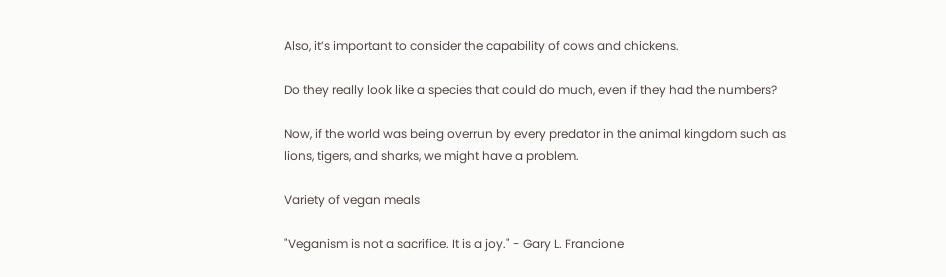Also, it’s important to consider the capability of cows and chickens.

Do they really look like a species that could do much, even if they had the numbers?

Now, if the world was being overrun by every predator in the animal kingdom such as lions, tigers, and sharks, we might have a problem.

Variety of vegan meals

"Veganism is not a sacrifice. It is a joy." - Gary L. Francione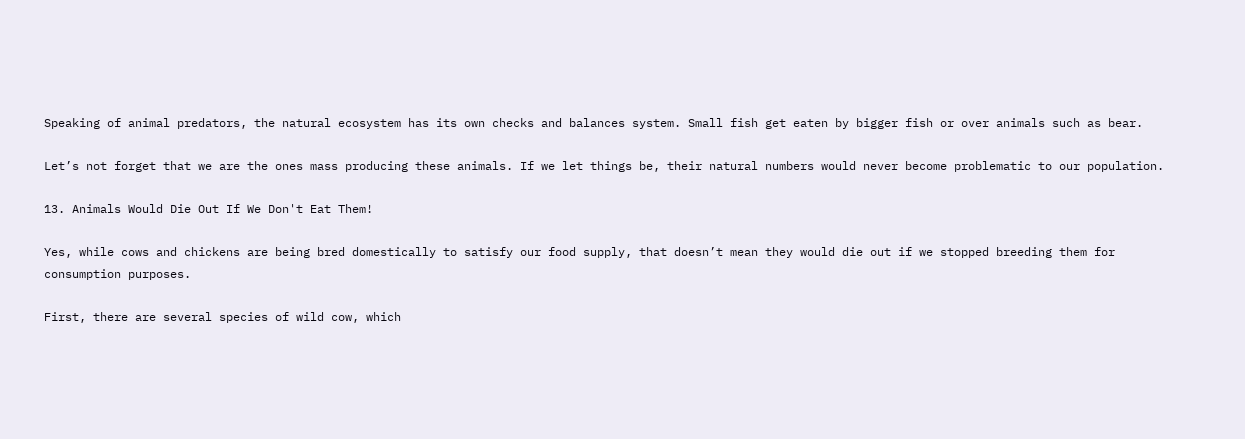Speaking of animal predators, the natural ecosystem has its own checks and balances system. Small fish get eaten by bigger fish or over animals such as bear.

Let’s not forget that we are the ones mass producing these animals. If we let things be, their natural numbers would never become problematic to our population.

13. Animals Would Die Out If We Don't Eat Them!

Yes, while cows and chickens are being bred domestically to satisfy our food supply, that doesn’t mean they would die out if we stopped breeding them for consumption purposes.

First, there are several species of wild cow, which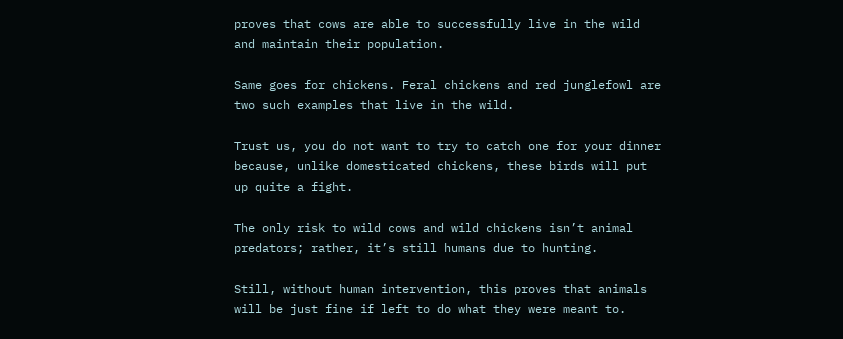proves that cows are able to successfully live in the wild and maintain their population.

Same goes for chickens. Feral chickens and red junglefowl are two such examples that live in the wild.

Trust us, you do not want to try to catch one for your dinner because, unlike domesticated chickens, these birds will put up quite a fight.

The only risk to wild cows and wild chickens isn’t animal predators; rather, it’s still humans due to hunting.

Still, without human intervention, this proves that animals will be just fine if left to do what they were meant to.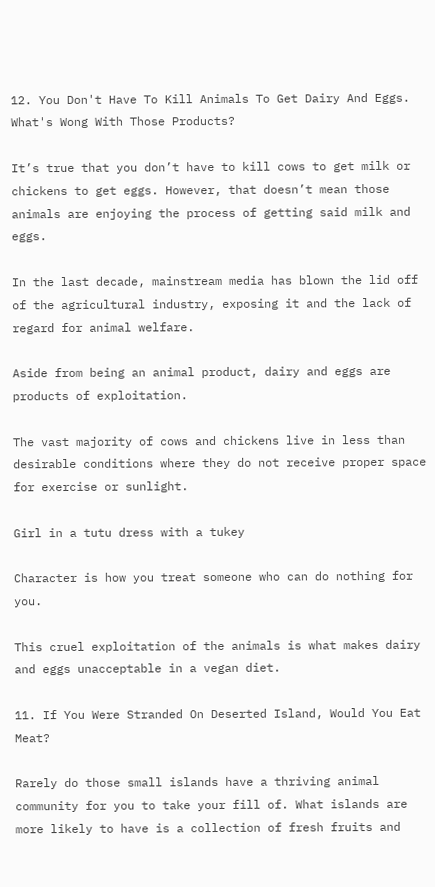12. You Don't Have To Kill Animals To Get Dairy And Eggs. What's Wong With Those Products?

It’s true that you don’t have to kill cows to get milk or chickens to get eggs. However, that doesn’t mean those animals are enjoying the process of getting said milk and eggs.

In the last decade, mainstream media has blown the lid off of the agricultural industry, exposing it and the lack of regard for animal welfare.

Aside from being an animal product, dairy and eggs are products of exploitation.

The vast majority of cows and chickens live in less than desirable conditions where they do not receive proper space for exercise or sunlight.

Girl in a tutu dress with a tukey

Character is how you treat someone who can do nothing for you.

This cruel exploitation of the animals is what makes dairy and eggs unacceptable in a vegan diet.

11. If You Were Stranded On Deserted Island, Would You Eat Meat?

Rarely do those small islands have a thriving animal community for you to take your fill of. What islands are more likely to have is a collection of fresh fruits and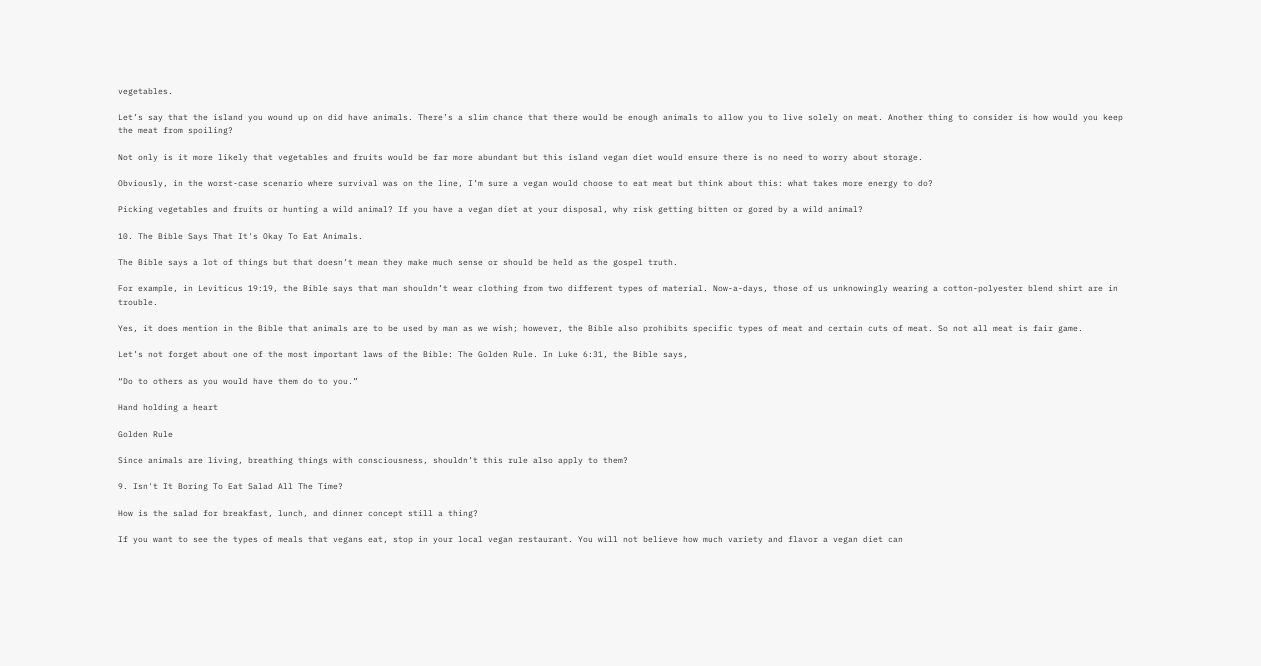vegetables.

Let’s say that the island you wound up on did have animals. There’s a slim chance that there would be enough animals to allow you to live solely on meat. Another thing to consider is how would you keep the meat from spoiling?

Not only is it more likely that vegetables and fruits would be far more abundant but this island vegan diet would ensure there is no need to worry about storage.

Obviously, in the worst-case scenario where survival was on the line, I’m sure a vegan would choose to eat meat but think about this: what takes more energy to do?

Picking vegetables and fruits or hunting a wild animal? If you have a vegan diet at your disposal, why risk getting bitten or gored by a wild animal?

10. The Bible Says That It's Okay To Eat Animals.

The Bible says a lot of things but that doesn’t mean they make much sense or should be held as the gospel truth.

For example, in Leviticus 19:19, the Bible says that man shouldn’t wear clothing from two different types of material. Now-a-days, those of us unknowingly wearing a cotton-polyester blend shirt are in trouble.

Yes, it does mention in the Bible that animals are to be used by man as we wish; however, the Bible also prohibits specific types of meat and certain cuts of meat. So not all meat is fair game.

Let’s not forget about one of the most important laws of the Bible: The Golden Rule. In Luke 6:31, the Bible says,

“Do to others as you would have them do to you.”

Hand holding a heart

Golden Rule

Since animals are living, breathing things with consciousness, shouldn’t this rule also apply to them?

9. Isn't It Boring To Eat Salad All The Time?

How is the salad for breakfast, lunch, and dinner concept still a thing?

If you want to see the types of meals that vegans eat, stop in your local vegan restaurant. You will not believe how much variety and flavor a vegan diet can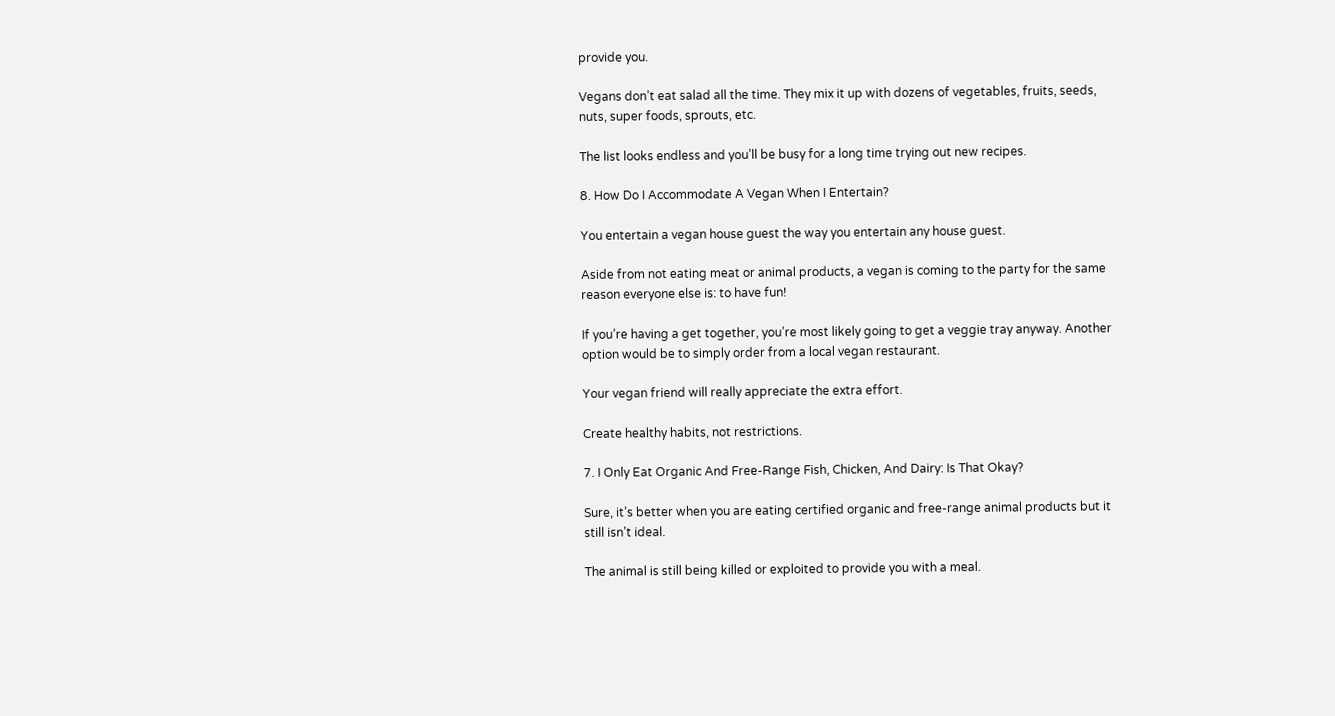provide you.

Vegans don’t eat salad all the time. They mix it up with dozens of vegetables, fruits, seeds, nuts, super foods, sprouts, etc.

The list looks endless and you’ll be busy for a long time trying out new recipes.

8. How Do I Accommodate A Vegan When I Entertain?

You entertain a vegan house guest the way you entertain any house guest.

Aside from not eating meat or animal products, a vegan is coming to the party for the same reason everyone else is: to have fun!

If you’re having a get together, you’re most likely going to get a veggie tray anyway. Another option would be to simply order from a local vegan restaurant.

Your vegan friend will really appreciate the extra effort.

Create healthy habits, not restrictions.

7. I Only Eat Organic And Free-Range Fish, Chicken, And Dairy: Is That Okay?

Sure, it’s better when you are eating certified organic and free-range animal products but it still isn’t ideal.

The animal is still being killed or exploited to provide you with a meal.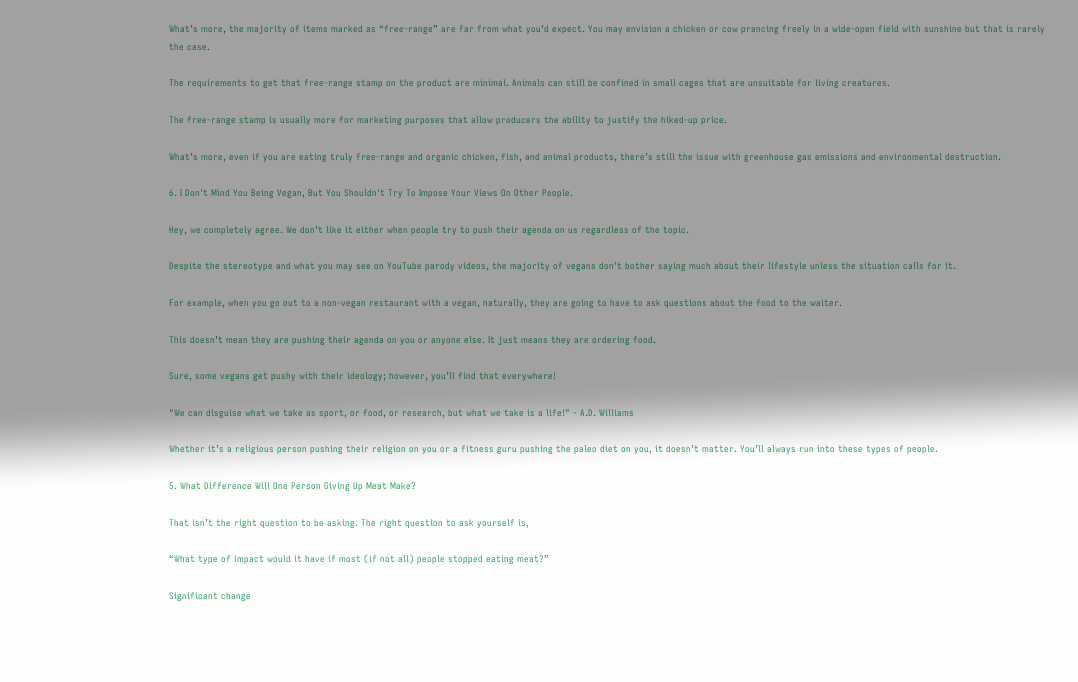What’s more, the majority of items marked as “free-range” are far from what you’d expect. You may envision a chicken or cow prancing freely in a wide-open field with sunshine but that is rarely the case.

The requirements to get that free-range stamp on the product are minimal. Animals can still be confined in small cages that are unsuitable for living creatures.

The free-range stamp is usually more for marketing purposes that allow producers the ability to justify the hiked-up price.

What’s more, even if you are eating truly free-range and organic chicken, fish, and animal products, there’s still the issue with greenhouse gas emissions and environmental destruction.

6. I Don't Mind You Being Vegan, But You Shouldn't Try To Impose Your Views On Other People.

Hey, we completely agree. We don’t like it either when people try to push their agenda on us regardless of the topic.

Despite the stereotype and what you may see on YouTube parody videos, the majority of vegans don’t bother saying much about their lifestyle unless the situation calls for it.

For example, when you go out to a non-vegan restaurant with a vegan, naturally, they are going to have to ask questions about the food to the waiter.

This doesn’t mean they are pushing their agenda on you or anyone else. It just means they are ordering food.

Sure, some vegans get pushy with their ideology; however, you’ll find that everywhere!

"We can disguise what we take as sport, or food, or research, but what we take is a life!" - A.D. Williams

Whether it’s a religious person pushing their religion on you or a fitness guru pushing the paleo diet on you, it doesn’t matter. You’ll always run into these types of people.

5. What Difference Will One Person Giving Up Meat Make?

That isn’t the right question to be asking. The right question to ask yourself is,

“What type of impact would it have if most (if not all) people stopped eating meat?”

Significant change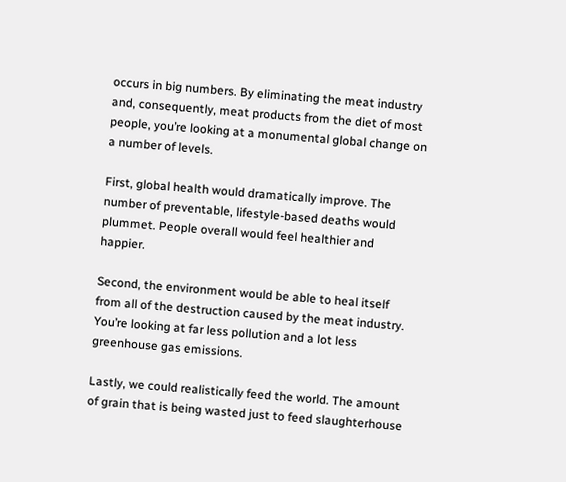occurs in big numbers. By eliminating the meat industry and, consequently, meat products from the diet of most people, you’re looking at a monumental global change on a number of levels.

First, global health would dramatically improve. The number of preventable, lifestyle-based deaths would plummet. People overall would feel healthier and happier.

Second, the environment would be able to heal itself from all of the destruction caused by the meat industry. You’re looking at far less pollution and a lot less greenhouse gas emissions.

Lastly, we could realistically feed the world. The amount of grain that is being wasted just to feed slaughterhouse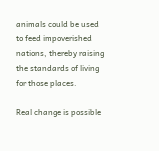animals could be used to feed impoverished nations, thereby raising the standards of living for those places.

Real change is possible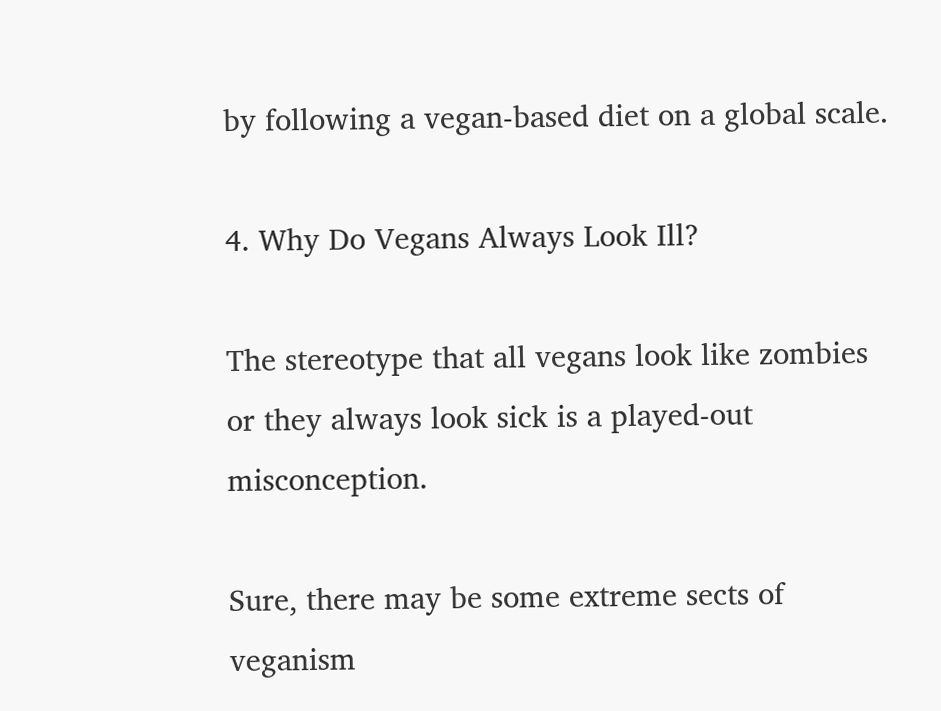by following a vegan-based diet on a global scale.

4. Why Do Vegans Always Look Ill?

The stereotype that all vegans look like zombies or they always look sick is a played-out misconception.

Sure, there may be some extreme sects of veganism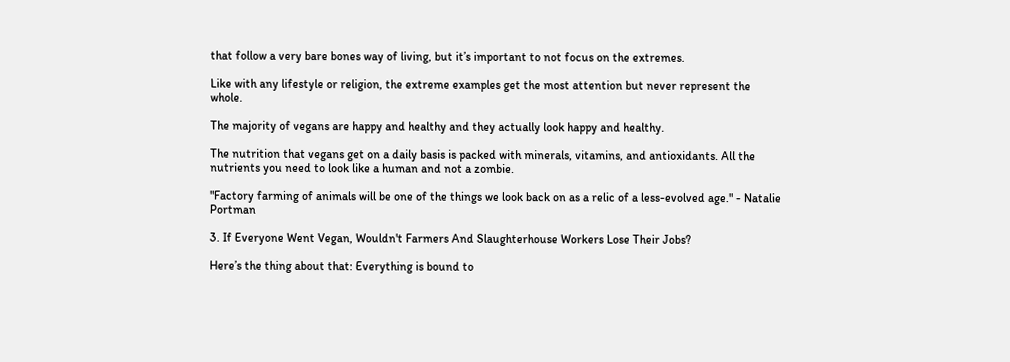that follow a very bare bones way of living, but it’s important to not focus on the extremes.

Like with any lifestyle or religion, the extreme examples get the most attention but never represent the whole.

The majority of vegans are happy and healthy and they actually look happy and healthy.

The nutrition that vegans get on a daily basis is packed with minerals, vitamins, and antioxidants. All the nutrients you need to look like a human and not a zombie.

"Factory farming of animals will be one of the things we look back on as a relic of a less-evolved age." - Natalie Portman

3. If Everyone Went Vegan, Wouldn't Farmers And Slaughterhouse Workers Lose Their Jobs?

Here’s the thing about that: Everything is bound to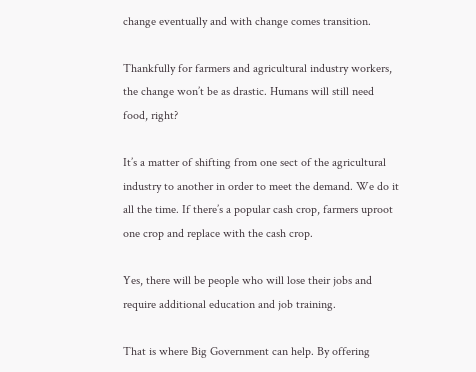change eventually and with change comes transition.

Thankfully for farmers and agricultural industry workers, the change won’t be as drastic. Humans will still need food, right?

It’s a matter of shifting from one sect of the agricultural industry to another in order to meet the demand. We do it all the time. If there’s a popular cash crop, farmers uproot one crop and replace with the cash crop.

Yes, there will be people who will lose their jobs and require additional education and job training.

That is where Big Government can help. By offering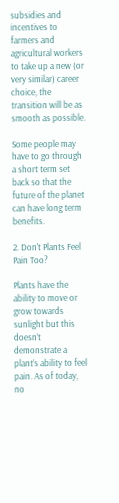subsidies and incentives to farmers and agricultural workers to take up a new (or very similar) career choice, the transition will be as smooth as possible.

Some people may have to go through a short term set back so that the future of the planet can have long term benefits.

2. Don't Plants Feel Pain Too?

Plants have the ability to move or grow towards sunlight but this doesn’t demonstrate a plant’s ability to feel pain. As of today, no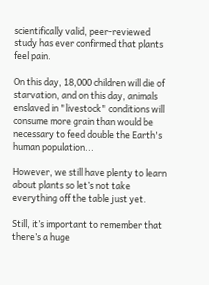scientifically valid, peer-reviewed study has ever confirmed that plants feel pain.

On this day, 18,000 children will die of starvation, and on this day, animals enslaved in "livestock" conditions will consume more grain than would be necessary to feed double the Earth's human population...

However, we still have plenty to learn about plants so let’s not take everything off the table just yet.

Still, it’s important to remember that there’s a huge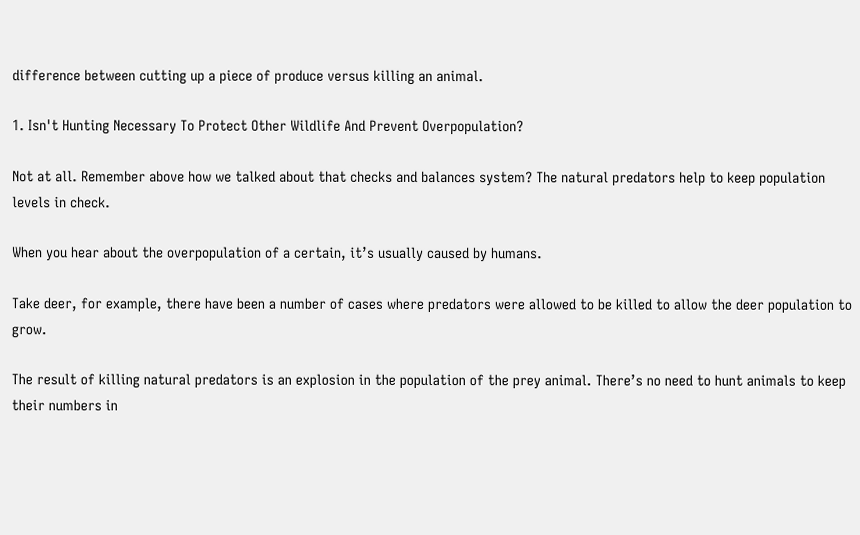difference between cutting up a piece of produce versus killing an animal.

1. Isn't Hunting Necessary To Protect Other Wildlife And Prevent Overpopulation?

Not at all. Remember above how we talked about that checks and balances system? The natural predators help to keep population levels in check.

When you hear about the overpopulation of a certain, it’s usually caused by humans.

Take deer, for example, there have been a number of cases where predators were allowed to be killed to allow the deer population to grow.

The result of killing natural predators is an explosion in the population of the prey animal. There’s no need to hunt animals to keep their numbers in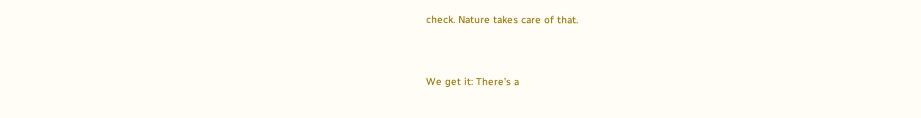check. Nature takes care of that.


We get it: There’s a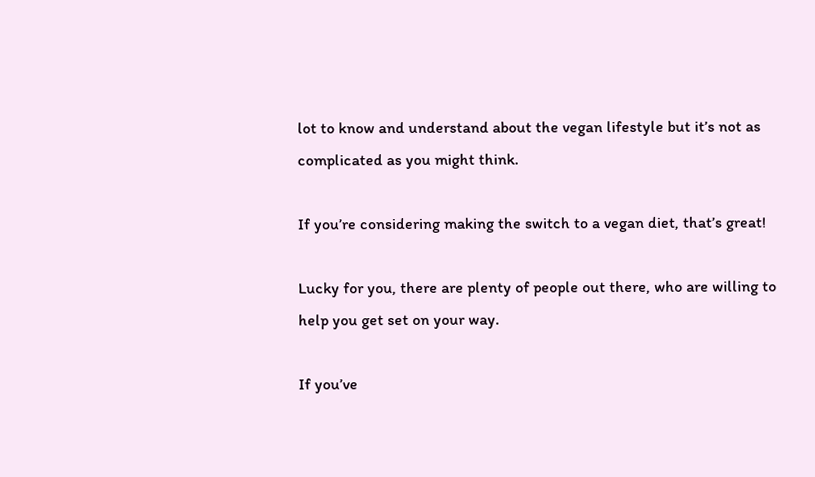lot to know and understand about the vegan lifestyle but it’s not as complicated as you might think.

If you’re considering making the switch to a vegan diet, that’s great!

Lucky for you, there are plenty of people out there, who are willing to help you get set on your way.

If you’ve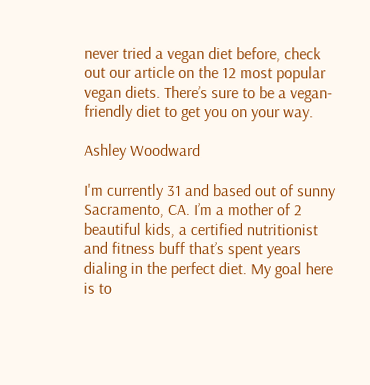never tried a vegan diet before, check out our article on the 12 most popular vegan diets. There’s sure to be a vegan-friendly diet to get you on your way.

Ashley Woodward

I'm currently 31 and based out of sunny Sacramento, CA. I’m a mother of 2 beautiful kids, a certified nutritionist and fitness buff that’s spent years dialing in the perfect diet. My goal here is to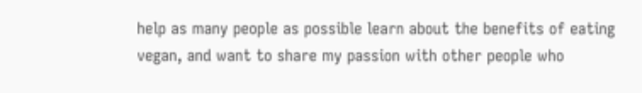help as many people as possible learn about the benefits of eating vegan, and want to share my passion with other people who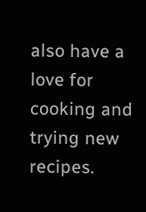also have a love for cooking and trying new recipes.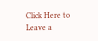Click Here to Leave a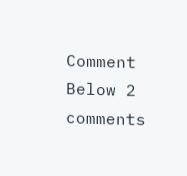Comment Below 2 comments